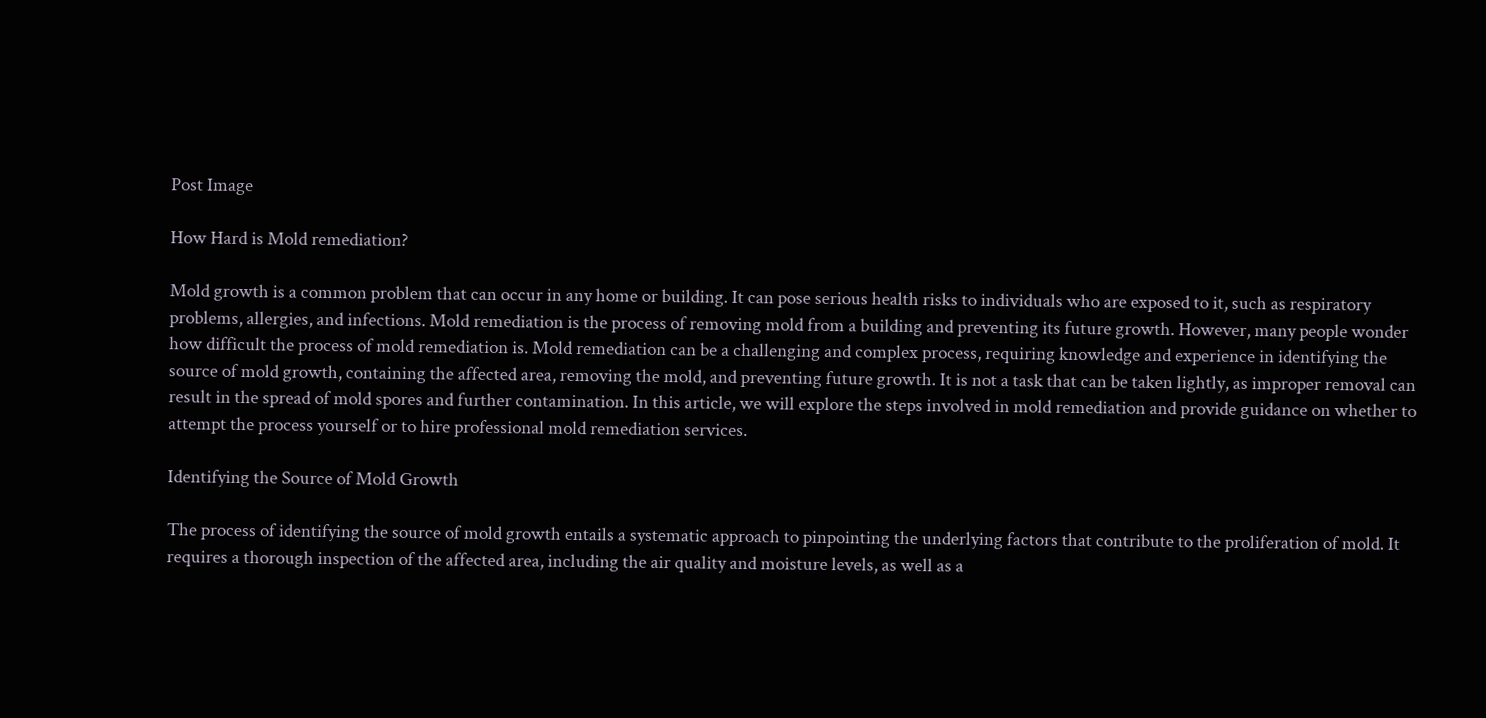Post Image

How Hard is Mold remediation?

Mold growth is a common problem that can occur in any home or building. It can pose serious health risks to individuals who are exposed to it, such as respiratory problems, allergies, and infections. Mold remediation is the process of removing mold from a building and preventing its future growth. However, many people wonder how difficult the process of mold remediation is. Mold remediation can be a challenging and complex process, requiring knowledge and experience in identifying the source of mold growth, containing the affected area, removing the mold, and preventing future growth. It is not a task that can be taken lightly, as improper removal can result in the spread of mold spores and further contamination. In this article, we will explore the steps involved in mold remediation and provide guidance on whether to attempt the process yourself or to hire professional mold remediation services.

Identifying the Source of Mold Growth

The process of identifying the source of mold growth entails a systematic approach to pinpointing the underlying factors that contribute to the proliferation of mold. It requires a thorough inspection of the affected area, including the air quality and moisture levels, as well as a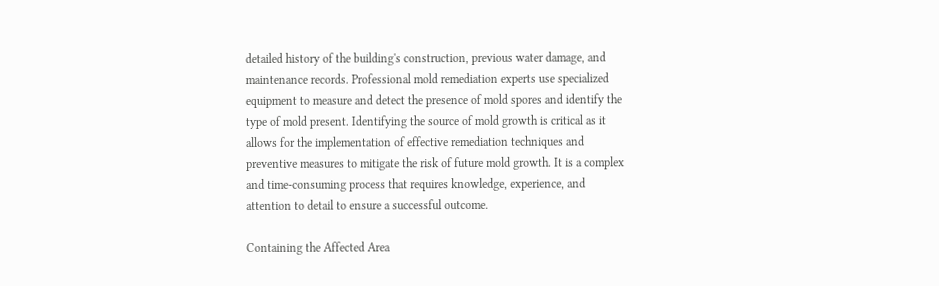detailed history of the building's construction, previous water damage, and maintenance records. Professional mold remediation experts use specialized equipment to measure and detect the presence of mold spores and identify the type of mold present. Identifying the source of mold growth is critical as it allows for the implementation of effective remediation techniques and preventive measures to mitigate the risk of future mold growth. It is a complex and time-consuming process that requires knowledge, experience, and attention to detail to ensure a successful outcome.

Containing the Affected Area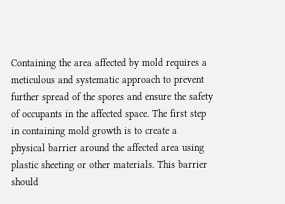Containing the area affected by mold requires a meticulous and systematic approach to prevent further spread of the spores and ensure the safety of occupants in the affected space. The first step in containing mold growth is to create a physical barrier around the affected area using plastic sheeting or other materials. This barrier should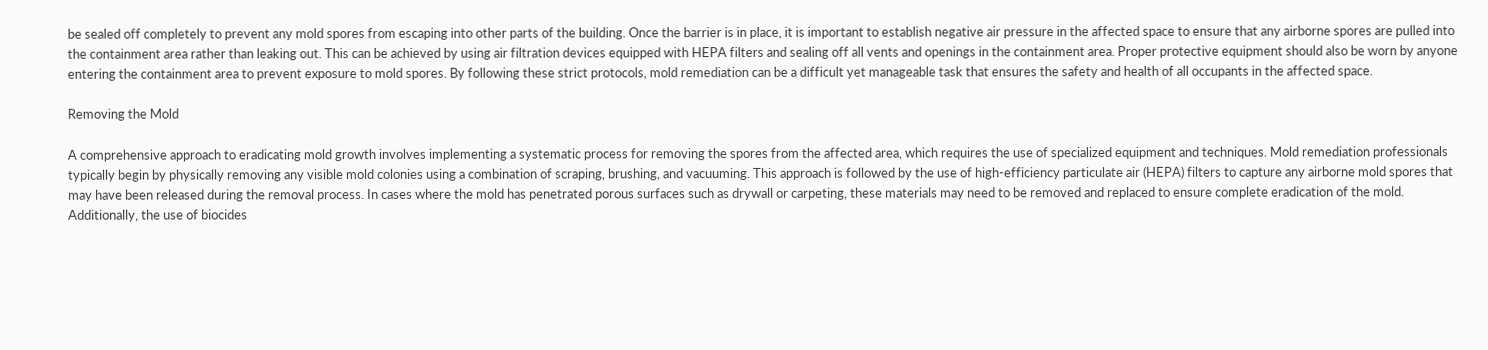be sealed off completely to prevent any mold spores from escaping into other parts of the building. Once the barrier is in place, it is important to establish negative air pressure in the affected space to ensure that any airborne spores are pulled into the containment area rather than leaking out. This can be achieved by using air filtration devices equipped with HEPA filters and sealing off all vents and openings in the containment area. Proper protective equipment should also be worn by anyone entering the containment area to prevent exposure to mold spores. By following these strict protocols, mold remediation can be a difficult yet manageable task that ensures the safety and health of all occupants in the affected space.

Removing the Mold

A comprehensive approach to eradicating mold growth involves implementing a systematic process for removing the spores from the affected area, which requires the use of specialized equipment and techniques. Mold remediation professionals typically begin by physically removing any visible mold colonies using a combination of scraping, brushing, and vacuuming. This approach is followed by the use of high-efficiency particulate air (HEPA) filters to capture any airborne mold spores that may have been released during the removal process. In cases where the mold has penetrated porous surfaces such as drywall or carpeting, these materials may need to be removed and replaced to ensure complete eradication of the mold. Additionally, the use of biocides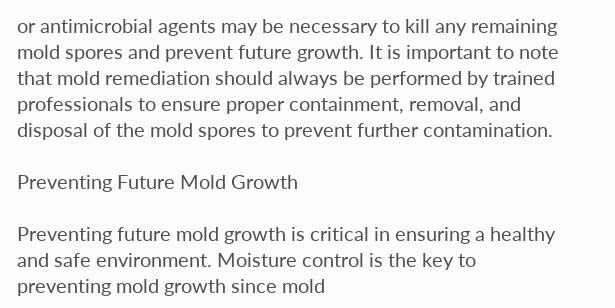or antimicrobial agents may be necessary to kill any remaining mold spores and prevent future growth. It is important to note that mold remediation should always be performed by trained professionals to ensure proper containment, removal, and disposal of the mold spores to prevent further contamination.

Preventing Future Mold Growth

Preventing future mold growth is critical in ensuring a healthy and safe environment. Moisture control is the key to preventing mold growth since mold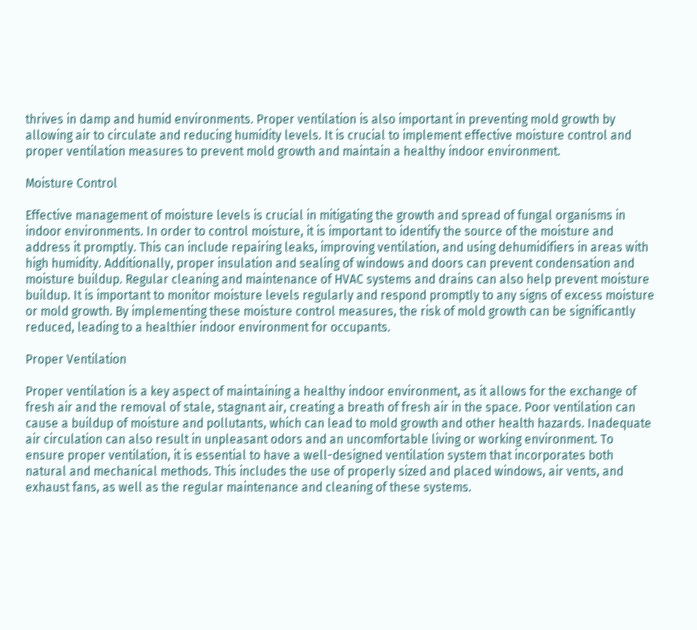thrives in damp and humid environments. Proper ventilation is also important in preventing mold growth by allowing air to circulate and reducing humidity levels. It is crucial to implement effective moisture control and proper ventilation measures to prevent mold growth and maintain a healthy indoor environment.

Moisture Control

Effective management of moisture levels is crucial in mitigating the growth and spread of fungal organisms in indoor environments. In order to control moisture, it is important to identify the source of the moisture and address it promptly. This can include repairing leaks, improving ventilation, and using dehumidifiers in areas with high humidity. Additionally, proper insulation and sealing of windows and doors can prevent condensation and moisture buildup. Regular cleaning and maintenance of HVAC systems and drains can also help prevent moisture buildup. It is important to monitor moisture levels regularly and respond promptly to any signs of excess moisture or mold growth. By implementing these moisture control measures, the risk of mold growth can be significantly reduced, leading to a healthier indoor environment for occupants.

Proper Ventilation

Proper ventilation is a key aspect of maintaining a healthy indoor environment, as it allows for the exchange of fresh air and the removal of stale, stagnant air, creating a breath of fresh air in the space. Poor ventilation can cause a buildup of moisture and pollutants, which can lead to mold growth and other health hazards. Inadequate air circulation can also result in unpleasant odors and an uncomfortable living or working environment. To ensure proper ventilation, it is essential to have a well-designed ventilation system that incorporates both natural and mechanical methods. This includes the use of properly sized and placed windows, air vents, and exhaust fans, as well as the regular maintenance and cleaning of these systems.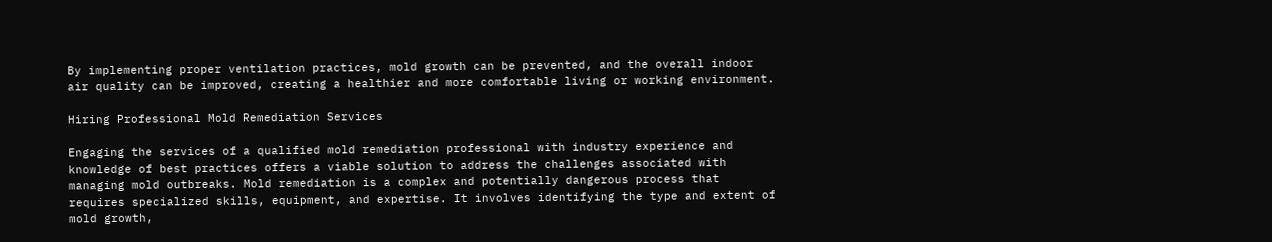By implementing proper ventilation practices, mold growth can be prevented, and the overall indoor air quality can be improved, creating a healthier and more comfortable living or working environment.

Hiring Professional Mold Remediation Services

Engaging the services of a qualified mold remediation professional with industry experience and knowledge of best practices offers a viable solution to address the challenges associated with managing mold outbreaks. Mold remediation is a complex and potentially dangerous process that requires specialized skills, equipment, and expertise. It involves identifying the type and extent of mold growth,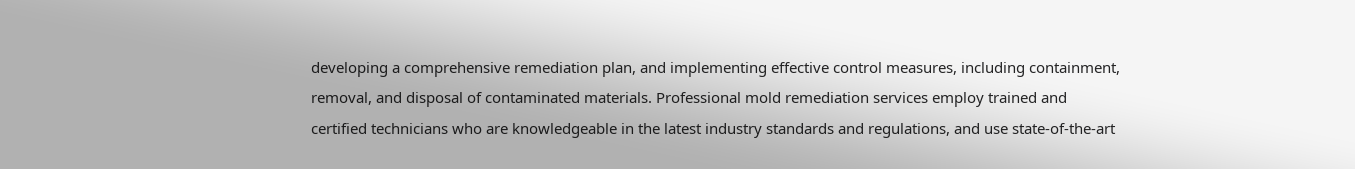developing a comprehensive remediation plan, and implementing effective control measures, including containment, removal, and disposal of contaminated materials. Professional mold remediation services employ trained and certified technicians who are knowledgeable in the latest industry standards and regulations, and use state-of-the-art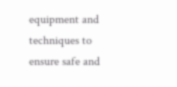equipment and techniques to ensure safe and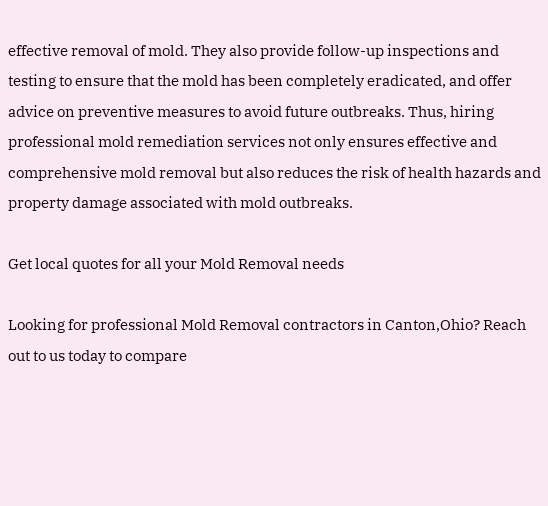effective removal of mold. They also provide follow-up inspections and testing to ensure that the mold has been completely eradicated, and offer advice on preventive measures to avoid future outbreaks. Thus, hiring professional mold remediation services not only ensures effective and comprehensive mold removal but also reduces the risk of health hazards and property damage associated with mold outbreaks.

Get local quotes for all your Mold Removal needs

Looking for professional Mold Removal contractors in Canton,Ohio? Reach out to us today to compare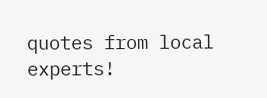quotes from local experts!